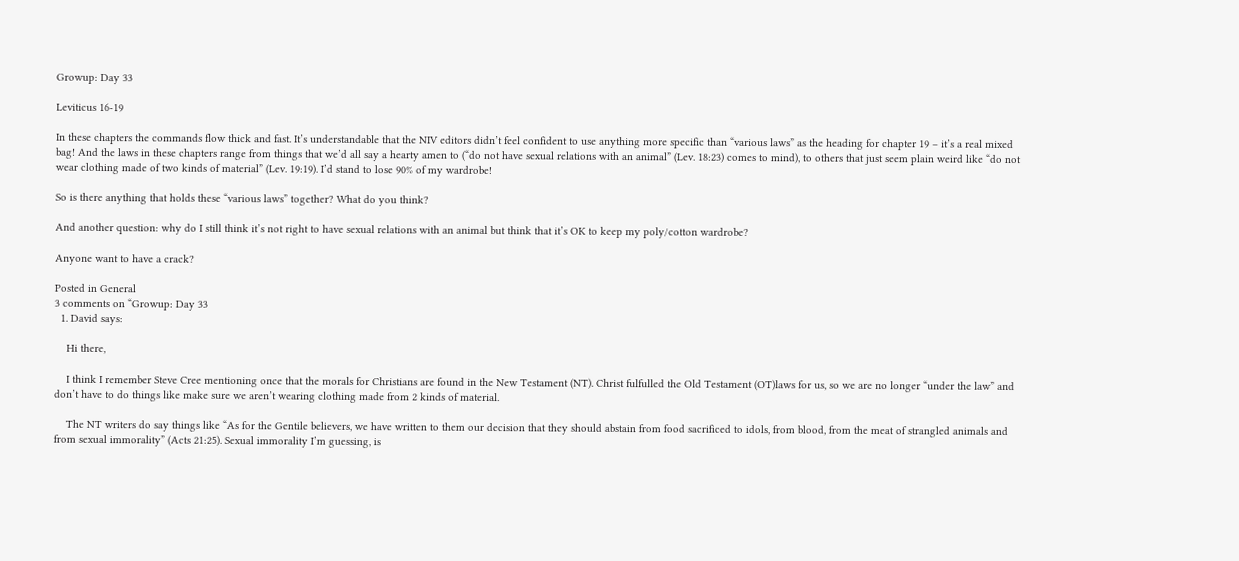Growup: Day 33

Leviticus 16-19

In these chapters the commands flow thick and fast. It’s understandable that the NIV editors didn’t feel confident to use anything more specific than “various laws” as the heading for chapter 19 – it’s a real mixed bag! And the laws in these chapters range from things that we’d all say a hearty amen to (“do not have sexual relations with an animal” (Lev. 18:23) comes to mind), to others that just seem plain weird like “do not wear clothing made of two kinds of material” (Lev. 19:19). I’d stand to lose 90% of my wardrobe!

So is there anything that holds these “various laws” together? What do you think?

And another question: why do I still think it’s not right to have sexual relations with an animal but think that it’s OK to keep my poly/cotton wardrobe?

Anyone want to have a crack?

Posted in General
3 comments on “Growup: Day 33
  1. David says:

    Hi there,

    I think I remember Steve Cree mentioning once that the morals for Christians are found in the New Testament (NT). Christ fulfulled the Old Testament (OT)laws for us, so we are no longer “under the law” and don’t have to do things like make sure we aren’t wearing clothing made from 2 kinds of material.

    The NT writers do say things like “As for the Gentile believers, we have written to them our decision that they should abstain from food sacrificed to idols, from blood, from the meat of strangled animals and from sexual immorality” (Acts 21:25). Sexual immorality I’m guessing, is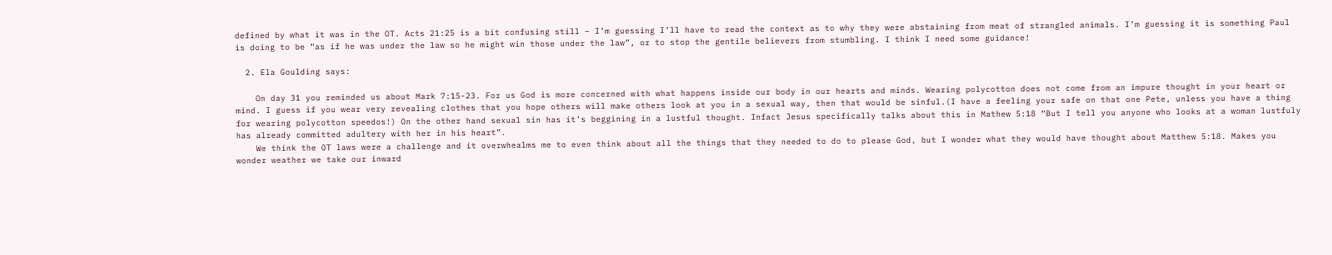defined by what it was in the OT. Acts 21:25 is a bit confusing still – I’m guessing I’ll have to read the context as to why they were abstaining from meat of strangled animals. I’m guessing it is something Paul is doing to be “as if he was under the law so he might win those under the law”, or to stop the gentile believers from stumbling. I think I need some guidance!

  2. Ela Goulding says:

    On day 31 you reminded us about Mark 7:15-23. For us God is more concerned with what happens inside our body in our hearts and minds. Wearing polycotton does not come from an impure thought in your heart or mind. I guess if you wear very revealing clothes that you hope others will make others look at you in a sexual way, then that would be sinful.(I have a feeling your safe on that one Pete, unless you have a thing for wearing polycotton speedos!) On the other hand sexual sin has it’s beggining in a lustful thought. Infact Jesus specifically talks about this in Mathew 5:18 “But I tell you anyone who looks at a woman lustfuly has already committed adultery with her in his heart”.
    We think the OT laws were a challenge and it overwhealms me to even think about all the things that they needed to do to please God, but I wonder what they would have thought about Matthew 5:18. Makes you wonder weather we take our inward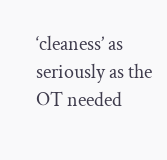‘cleaness’ as seriously as the OT needed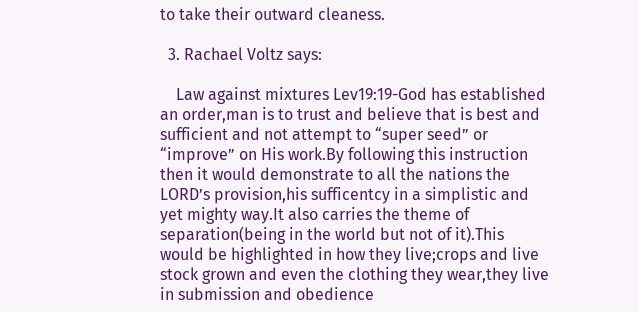to take their outward cleaness.

  3. Rachael Voltz says:

    Law against mixtures Lev19:19-God has established an order,man is to trust and believe that is best and sufficient and not attempt to “super seed” or “improve” on His work.By following this instruction then it would demonstrate to all the nations the LORD’s provision,his sufficentcy in a simplistic and yet mighty way.It also carries the theme of separation(being in the world but not of it).This would be highlighted in how they live;crops and live stock grown and even the clothing they wear,they live in submission and obedience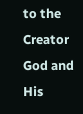to the Creator God and His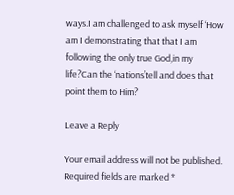ways.I am challenged to ask myself ‘How am I demonstrating that that I am following the only true God,in my life?Can the ‘nations’tell and does that point them to Him?

Leave a Reply

Your email address will not be published. Required fields are marked *